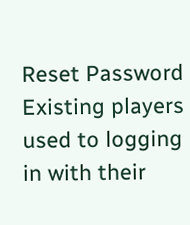Reset Password
Existing players used to logging in with their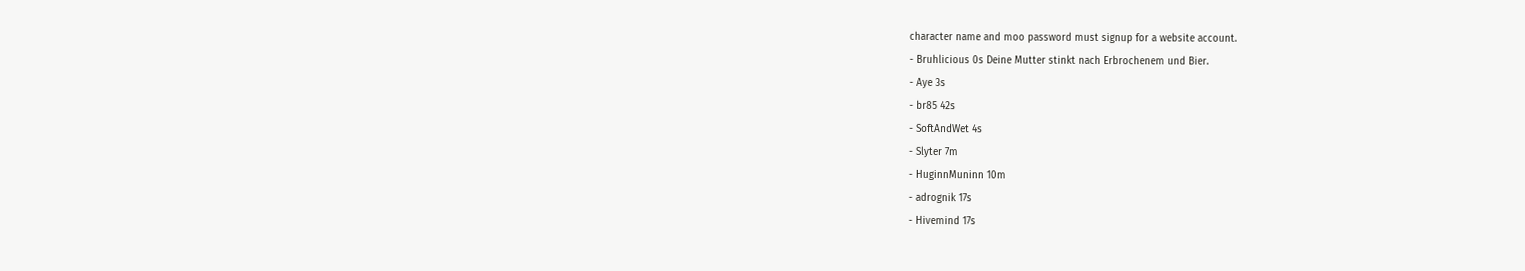character name and moo password must signup for a website account.
- Bruhlicious 0s Deine Mutter stinkt nach Erbrochenem und Bier.
- Aye 3s
- br85 42s
- SoftAndWet 4s
- Slyter 7m
- HuginnMuninn 10m
- adrognik 17s
- Hivemind 17s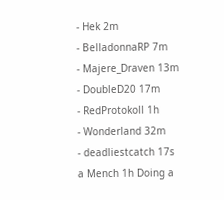- Hek 2m
- BelladonnaRP 7m
- Majere_Draven 13m
- DoubleD20 17m
- RedProtokoll 1h
- Wonderland 32m
- deadliestcatch 17s
a Mench 1h Doing a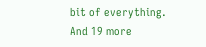bit of everything.
And 19 more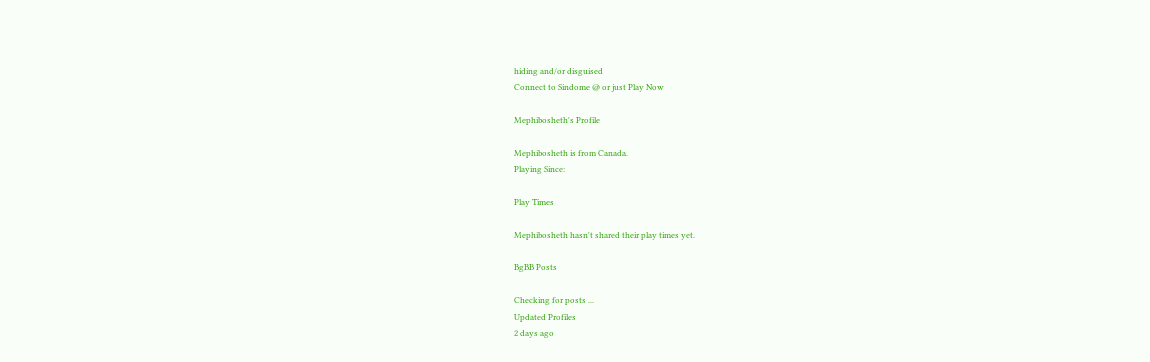hiding and/or disguised
Connect to Sindome @ or just Play Now

Mephibosheth's Profile

Mephibosheth is from Canada.
Playing Since:

Play Times

Mephibosheth hasn't shared their play times yet.

BgBB Posts

Checking for posts ...
Updated Profiles
2 days ago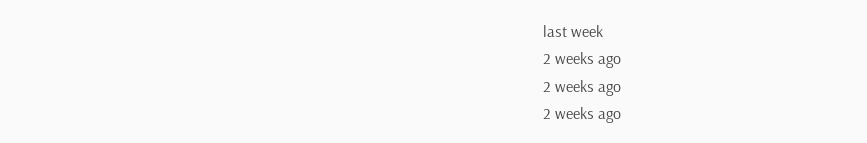last week
2 weeks ago
2 weeks ago
2 weeks ago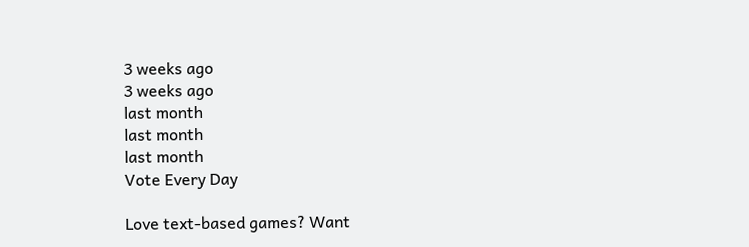3 weeks ago
3 weeks ago
last month
last month
last month
Vote Every Day

Love text-based games? Want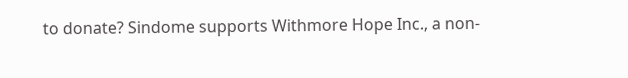to donate? Sindome supports Withmore Hope Inc., a non-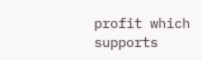profit which supports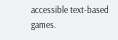accessible text-based games.